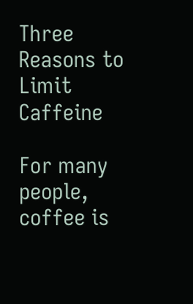Three Reasons to Limit Caffeine

For many people,  coffee is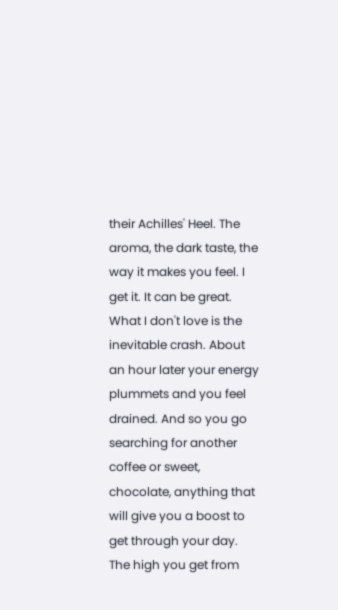their Achilles' Heel. The aroma, the dark taste, the way it makes you feel. I get it. It can be great. What I don't love is the inevitable crash. About an hour later your energy plummets and you feel drained. And so you go searching for another coffee or sweet, chocolate, anything that will give you a boost to get through your day. The high you get from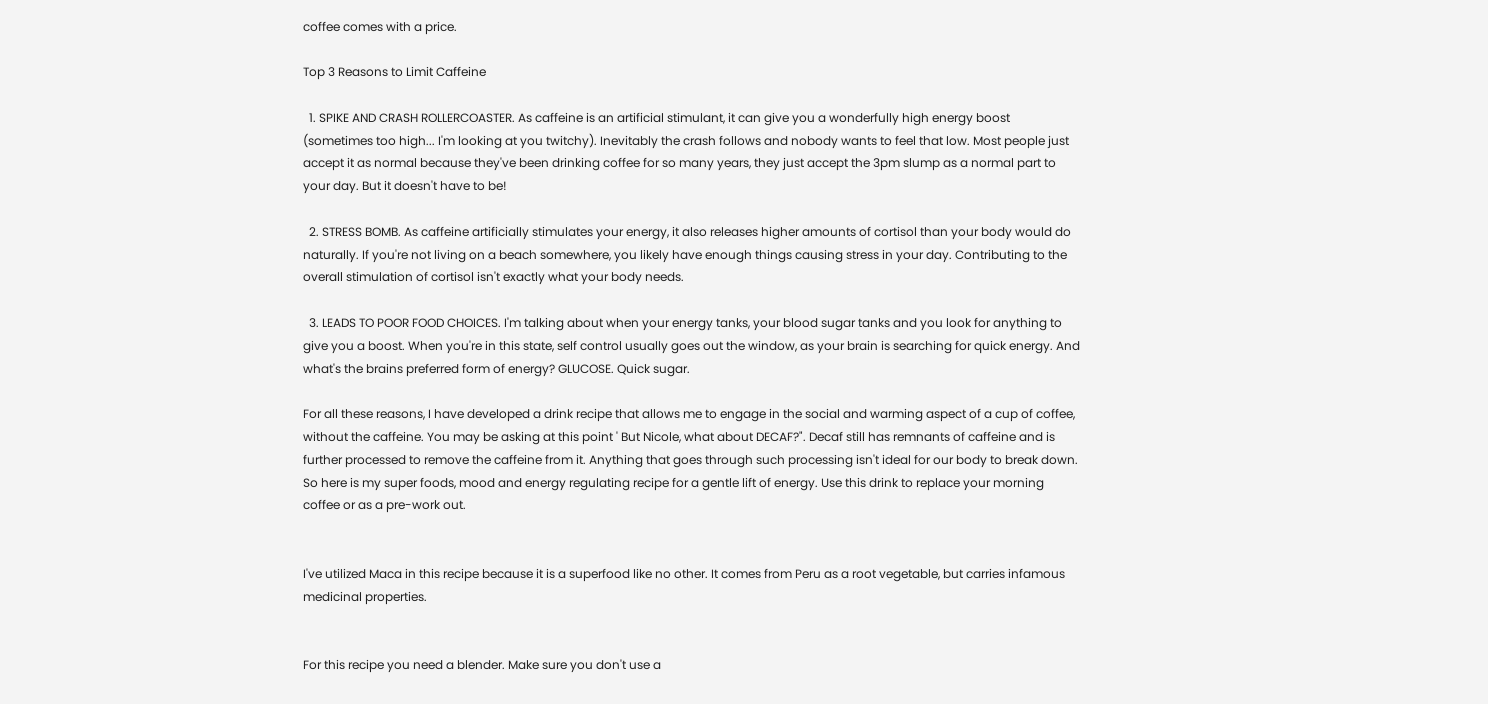coffee comes with a price.

Top 3 Reasons to Limit Caffeine

  1. SPIKE AND CRASH ROLLERCOASTER. As caffeine is an artificial stimulant, it can give you a wonderfully high energy boost (sometimes too high... I'm looking at you twitchy). Inevitably the crash follows and nobody wants to feel that low. Most people just accept it as normal because they've been drinking coffee for so many years, they just accept the 3pm slump as a normal part to your day. But it doesn't have to be!

  2. STRESS BOMB. As caffeine artificially stimulates your energy, it also releases higher amounts of cortisol than your body would do naturally. If you're not living on a beach somewhere, you likely have enough things causing stress in your day. Contributing to the overall stimulation of cortisol isn't exactly what your body needs.

  3. LEADS TO POOR FOOD CHOICES. I'm talking about when your energy tanks, your blood sugar tanks and you look for anything to give you a boost. When you're in this state, self control usually goes out the window, as your brain is searching for quick energy. And what's the brains preferred form of energy? GLUCOSE. Quick sugar.

For all these reasons, I have developed a drink recipe that allows me to engage in the social and warming aspect of a cup of coffee, without the caffeine. You may be asking at this point ' But Nicole, what about DECAF?". Decaf still has remnants of caffeine and is further processed to remove the caffeine from it. Anything that goes through such processing isn't ideal for our body to break down. So here is my super foods, mood and energy regulating recipe for a gentle lift of energy. Use this drink to replace your morning coffee or as a pre-work out.


I've utilized Maca in this recipe because it is a superfood like no other. It comes from Peru as a root vegetable, but carries infamous medicinal properties.


For this recipe you need a blender. Make sure you don't use a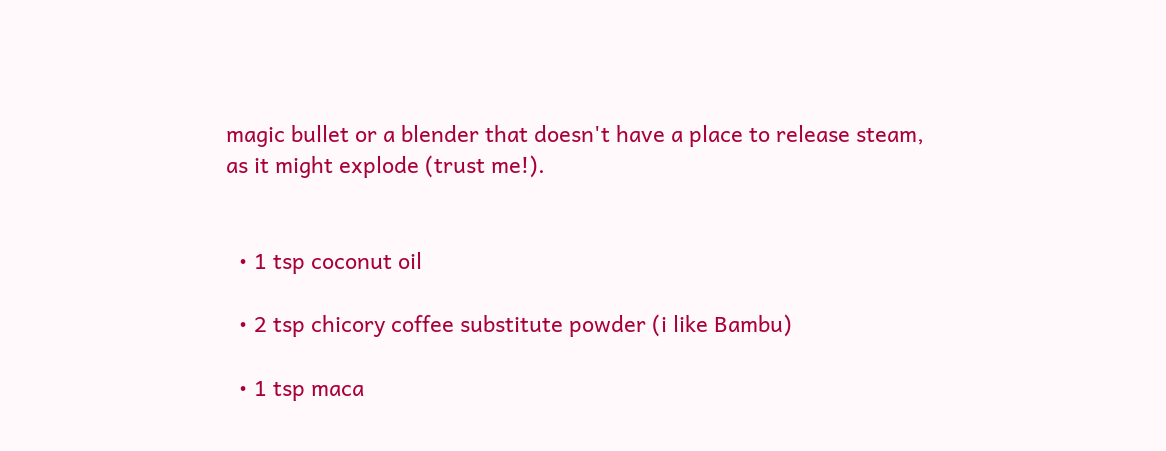magic bullet or a blender that doesn't have a place to release steam, as it might explode (trust me!).


  • 1 tsp coconut oil

  • 2 tsp chicory coffee substitute powder (i like Bambu)

  • 1 tsp maca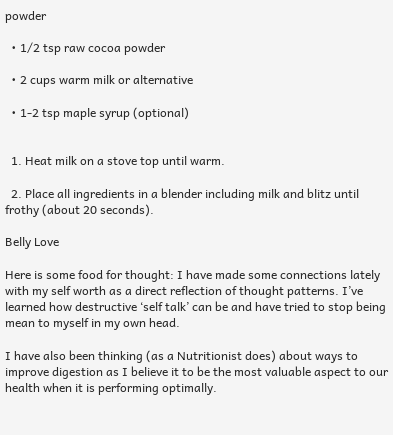powder

  • 1/2 tsp raw cocoa powder

  • 2 cups warm milk or alternative

  • 1-2 tsp maple syrup (optional)


  1. Heat milk on a stove top until warm.

  2. Place all ingredients in a blender including milk and blitz until frothy (about 20 seconds).

Belly Love

Here is some food for thought: I have made some connections lately with my self worth as a direct reflection of thought patterns. I’ve learned how destructive ‘self talk’ can be and have tried to stop being mean to myself in my own head.

I have also been thinking (as a Nutritionist does) about ways to improve digestion as I believe it to be the most valuable aspect to our health when it is performing optimally.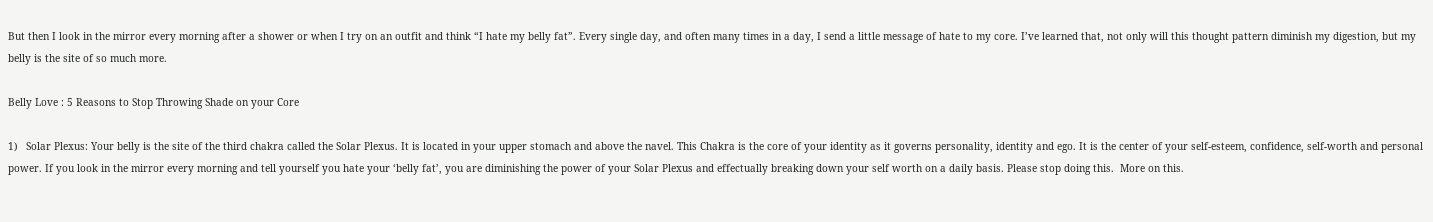But then I look in the mirror every morning after a shower or when I try on an outfit and think “I hate my belly fat”. Every single day, and often many times in a day, I send a little message of hate to my core. I’ve learned that, not only will this thought pattern diminish my digestion, but my belly is the site of so much more.

Belly Love : 5 Reasons to Stop Throwing Shade on your Core

1)   Solar Plexus: Your belly is the site of the third chakra called the Solar Plexus. It is located in your upper stomach and above the navel. This Chakra is the core of your identity as it governs personality, identity and ego. It is the center of your self-esteem, confidence, self-worth and personal power. If you look in the mirror every morning and tell yourself you hate your ‘belly fat’, you are diminishing the power of your Solar Plexus and effectually breaking down your self worth on a daily basis. Please stop doing this.  More on this.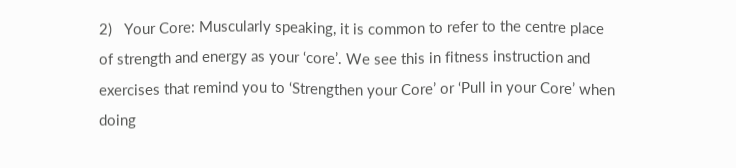2)   Your Core: Muscularly speaking, it is common to refer to the centre place of strength and energy as your ‘core’. We see this in fitness instruction and exercises that remind you to ‘Strengthen your Core’ or ‘Pull in your Core’ when doing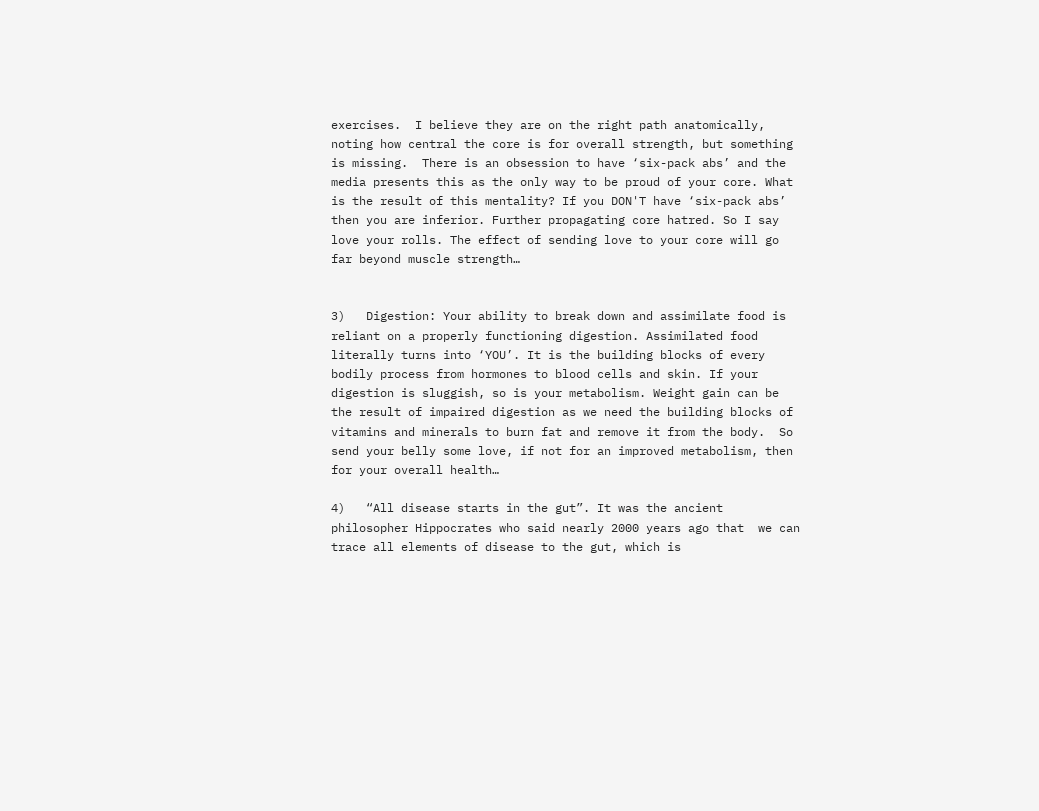exercises.  I believe they are on the right path anatomically, noting how central the core is for overall strength, but something is missing.  There is an obsession to have ‘six-pack abs’ and the media presents this as the only way to be proud of your core. What is the result of this mentality? If you DON'T have ‘six-pack abs’ then you are inferior. Further propagating core hatred. So I say love your rolls. The effect of sending love to your core will go far beyond muscle strength…


3)   Digestion: Your ability to break down and assimilate food is reliant on a properly functioning digestion. Assimilated food literally turns into ‘YOU’. It is the building blocks of every bodily process from hormones to blood cells and skin. If your digestion is sluggish, so is your metabolism. Weight gain can be the result of impaired digestion as we need the building blocks of vitamins and minerals to burn fat and remove it from the body.  So send your belly some love, if not for an improved metabolism, then for your overall health…

4)   “All disease starts in the gut”. It was the ancient philosopher Hippocrates who said nearly 2000 years ago that  we can trace all elements of disease to the gut, which is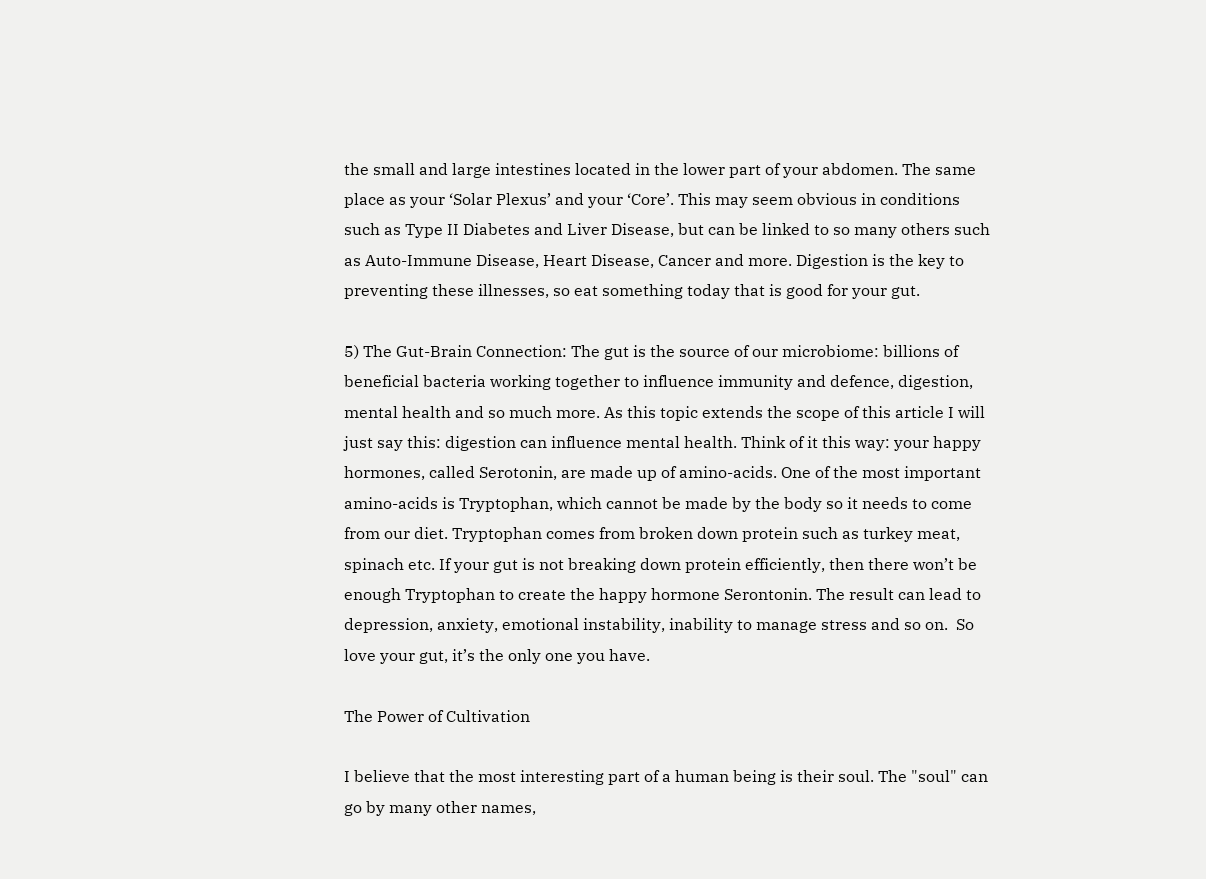the small and large intestines located in the lower part of your abdomen. The same place as your ‘Solar Plexus’ and your ‘Core’. This may seem obvious in conditions such as Type II Diabetes and Liver Disease, but can be linked to so many others such as Auto-Immune Disease, Heart Disease, Cancer and more. Digestion is the key to preventing these illnesses, so eat something today that is good for your gut.

5) The Gut-Brain Connection: The gut is the source of our microbiome: billions of beneficial bacteria working together to influence immunity and defence, digestion, mental health and so much more. As this topic extends the scope of this article I will just say this: digestion can influence mental health. Think of it this way: your happy hormones, called Serotonin, are made up of amino-acids. One of the most important amino-acids is Tryptophan, which cannot be made by the body so it needs to come from our diet. Tryptophan comes from broken down protein such as turkey meat, spinach etc. If your gut is not breaking down protein efficiently, then there won’t be enough Tryptophan to create the happy hormone Serontonin. The result can lead to depression, anxiety, emotional instability, inability to manage stress and so on.  So love your gut, it’s the only one you have.

The Power of Cultivation

I believe that the most interesting part of a human being is their soul. The "soul" can go by many other names,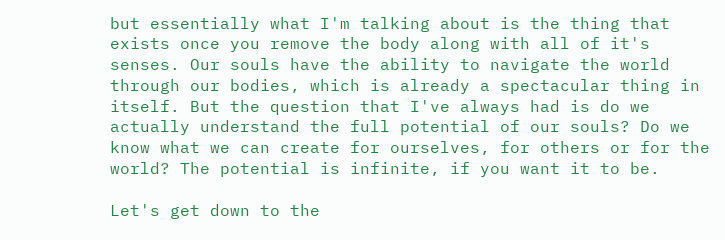but essentially what I'm talking about is the thing that exists once you remove the body along with all of it's senses. Our souls have the ability to navigate the world through our bodies, which is already a spectacular thing in itself. But the question that I've always had is do we actually understand the full potential of our souls? Do we know what we can create for ourselves, for others or for the world? The potential is infinite, if you want it to be.

Let's get down to the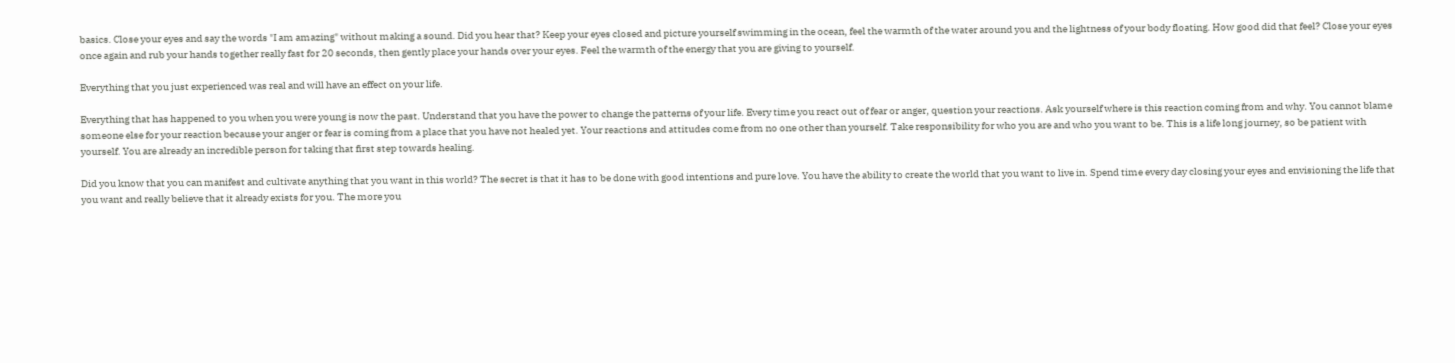basics. Close your eyes and say the words "I am amazing" without making a sound. Did you hear that? Keep your eyes closed and picture yourself swimming in the ocean, feel the warmth of the water around you and the lightness of your body floating. How good did that feel? Close your eyes once again and rub your hands together really fast for 20 seconds, then gently place your hands over your eyes. Feel the warmth of the energy that you are giving to yourself.

Everything that you just experienced was real and will have an effect on your life.

Everything that has happened to you when you were young is now the past. Understand that you have the power to change the patterns of your life. Every time you react out of fear or anger, question your reactions. Ask yourself where is this reaction coming from and why. You cannot blame someone else for your reaction because your anger or fear is coming from a place that you have not healed yet. Your reactions and attitudes come from no one other than yourself. Take responsibility for who you are and who you want to be. This is a life long journey, so be patient with yourself. You are already an incredible person for taking that first step towards healing.

Did you know that you can manifest and cultivate anything that you want in this world? The secret is that it has to be done with good intentions and pure love. You have the ability to create the world that you want to live in. Spend time every day closing your eyes and envisioning the life that you want and really believe that it already exists for you. The more you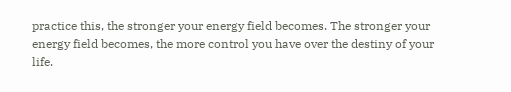practice this, the stronger your energy field becomes. The stronger your energy field becomes, the more control you have over the destiny of your life.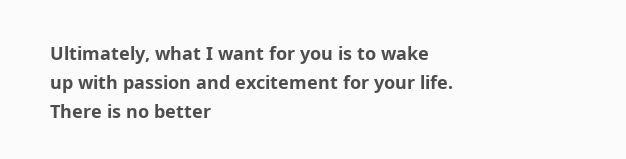Ultimately, what I want for you is to wake up with passion and excitement for your life. There is no better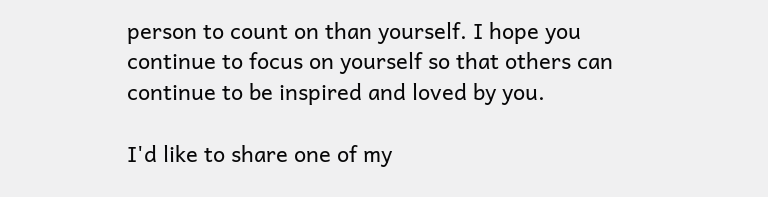person to count on than yourself. I hope you continue to focus on yourself so that others can continue to be inspired and loved by you.

I'd like to share one of my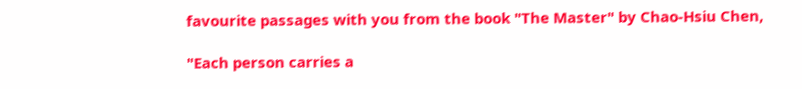favourite passages with you from the book "The Master" by Chao-Hsiu Chen,

"Each person carries a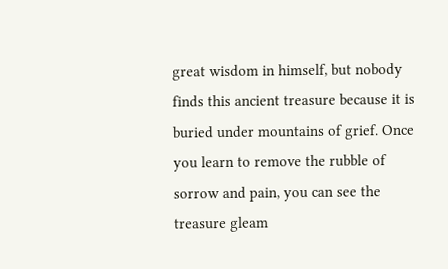great wisdom in himself, but nobody finds this ancient treasure because it is buried under mountains of grief. Once you learn to remove the rubble of sorrow and pain, you can see the treasure gleam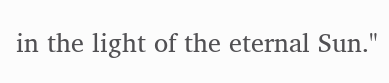in the light of the eternal Sun."